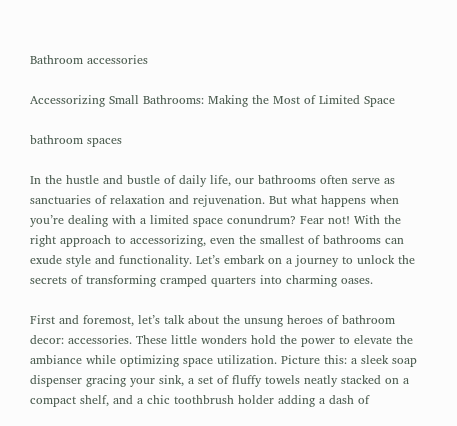Bathroom accessories

Accessorizing Small Bathrooms: Making the Most of Limited Space

bathroom spaces

In the hustle and bustle of daily life, our bathrooms often serve as sanctuaries of relaxation and rejuvenation. But what happens when you’re dealing with a limited space conundrum? Fear not! With the right approach to accessorizing, even the smallest of bathrooms can exude style and functionality. Let’s embark on a journey to unlock the secrets of transforming cramped quarters into charming oases.

First and foremost, let’s talk about the unsung heroes of bathroom decor: accessories. These little wonders hold the power to elevate the ambiance while optimizing space utilization. Picture this: a sleek soap dispenser gracing your sink, a set of fluffy towels neatly stacked on a compact shelf, and a chic toothbrush holder adding a dash of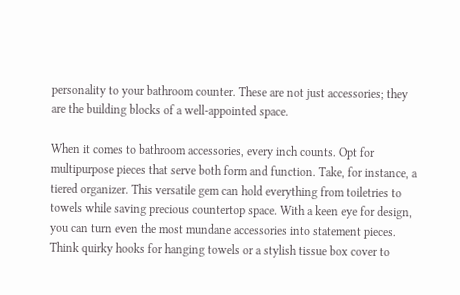personality to your bathroom counter. These are not just accessories; they are the building blocks of a well-appointed space.

When it comes to bathroom accessories, every inch counts. Opt for multipurpose pieces that serve both form and function. Take, for instance, a tiered organizer. This versatile gem can hold everything from toiletries to towels while saving precious countertop space. With a keen eye for design, you can turn even the most mundane accessories into statement pieces. Think quirky hooks for hanging towels or a stylish tissue box cover to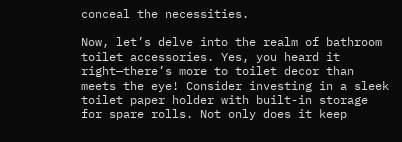conceal the necessities.

Now, let’s delve into the realm of bathroom toilet accessories. Yes, you heard it right—there’s more to toilet decor than meets the eye! Consider investing in a sleek toilet paper holder with built-in storage for spare rolls. Not only does it keep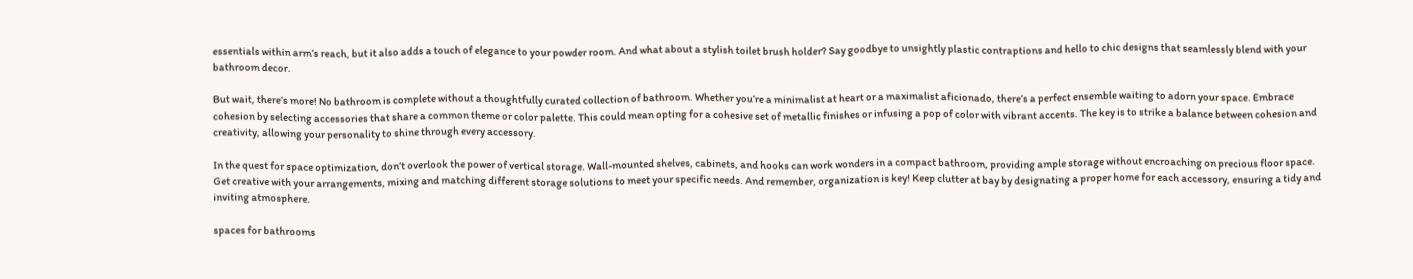essentials within arm’s reach, but it also adds a touch of elegance to your powder room. And what about a stylish toilet brush holder? Say goodbye to unsightly plastic contraptions and hello to chic designs that seamlessly blend with your bathroom decor.

But wait, there’s more! No bathroom is complete without a thoughtfully curated collection of bathroom. Whether you’re a minimalist at heart or a maximalist aficionado, there’s a perfect ensemble waiting to adorn your space. Embrace cohesion by selecting accessories that share a common theme or color palette. This could mean opting for a cohesive set of metallic finishes or infusing a pop of color with vibrant accents. The key is to strike a balance between cohesion and creativity, allowing your personality to shine through every accessory.

In the quest for space optimization, don’t overlook the power of vertical storage. Wall-mounted shelves, cabinets, and hooks can work wonders in a compact bathroom, providing ample storage without encroaching on precious floor space. Get creative with your arrangements, mixing and matching different storage solutions to meet your specific needs. And remember, organization is key! Keep clutter at bay by designating a proper home for each accessory, ensuring a tidy and inviting atmosphere.

spaces for bathrooms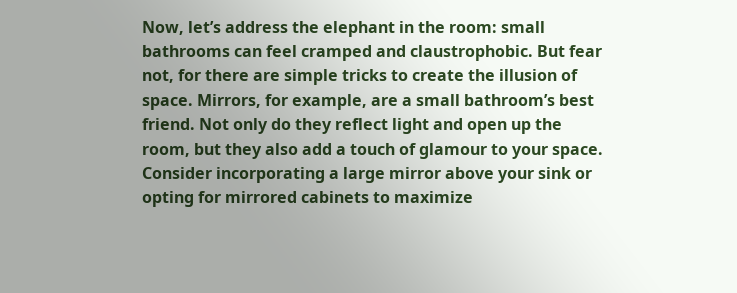Now, let’s address the elephant in the room: small bathrooms can feel cramped and claustrophobic. But fear not, for there are simple tricks to create the illusion of space. Mirrors, for example, are a small bathroom’s best friend. Not only do they reflect light and open up the room, but they also add a touch of glamour to your space. Consider incorporating a large mirror above your sink or opting for mirrored cabinets to maximize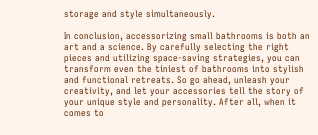storage and style simultaneously.

In conclusion, accessorizing small bathrooms is both an art and a science. By carefully selecting the right pieces and utilizing space-saving strategies, you can transform even the tiniest of bathrooms into stylish and functional retreats. So go ahead, unleash your creativity, and let your accessories tell the story of your unique style and personality. After all, when it comes to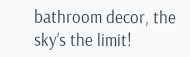bathroom decor, the sky’s the limit!